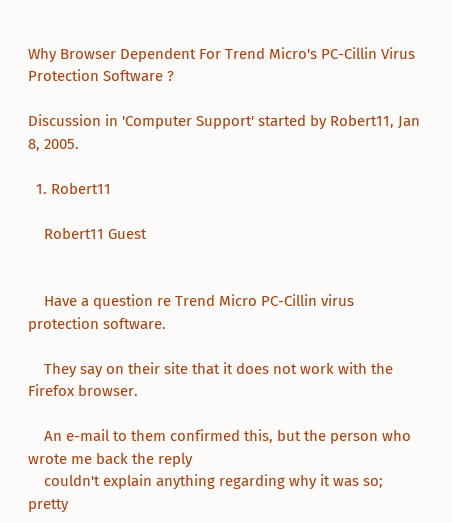Why Browser Dependent For Trend Micro's PC-Cillin Virus Protection Software ?

Discussion in 'Computer Support' started by Robert11, Jan 8, 2005.

  1. Robert11

    Robert11 Guest


    Have a question re Trend Micro PC-Cillin virus protection software.

    They say on their site that it does not work with the Firefox browser.

    An e-mail to them confirmed this, but the person who wrote me back the reply
    couldn't explain anything regarding why it was so; pretty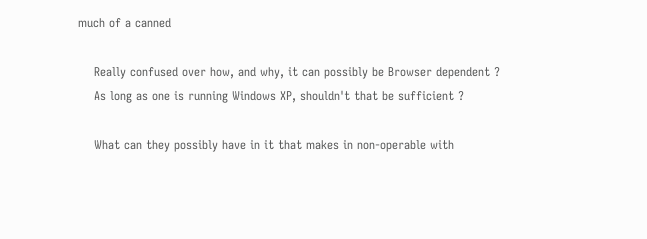much of a canned

    Really confused over how, and why, it can possibly be Browser dependent ?
    As long as one is running Windows XP, shouldn't that be sufficient ?

    What can they possibly have in it that makes in non-operable with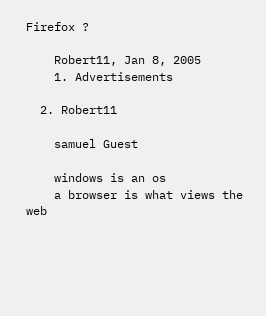Firefox ?

    Robert11, Jan 8, 2005
    1. Advertisements

  2. Robert11

    samuel Guest

    windows is an os
    a browser is what views the web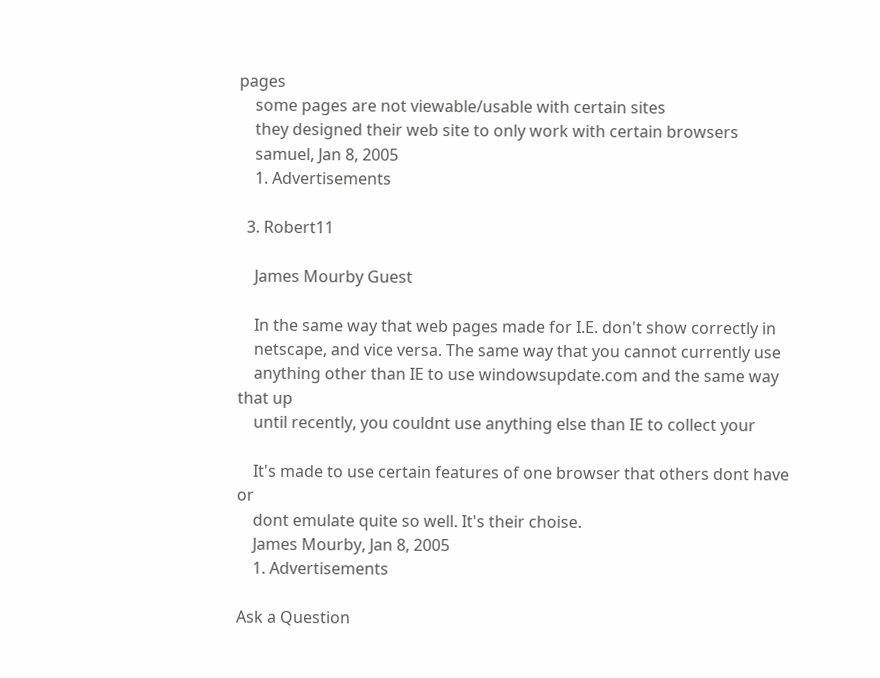pages
    some pages are not viewable/usable with certain sites
    they designed their web site to only work with certain browsers
    samuel, Jan 8, 2005
    1. Advertisements

  3. Robert11

    James Mourby Guest

    In the same way that web pages made for I.E. don't show correctly in
    netscape, and vice versa. The same way that you cannot currently use
    anything other than IE to use windowsupdate.com and the same way that up
    until recently, you couldnt use anything else than IE to collect your

    It's made to use certain features of one browser that others dont have or
    dont emulate quite so well. It's their choise.
    James Mourby, Jan 8, 2005
    1. Advertisements

Ask a Question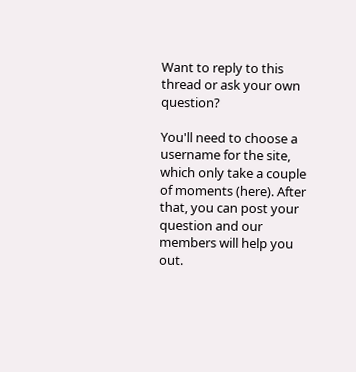Want to reply to this thread or ask your own question?

You'll need to choose a username for the site, which only take a couple of moments (here). After that, you can post your question and our members will help you out.